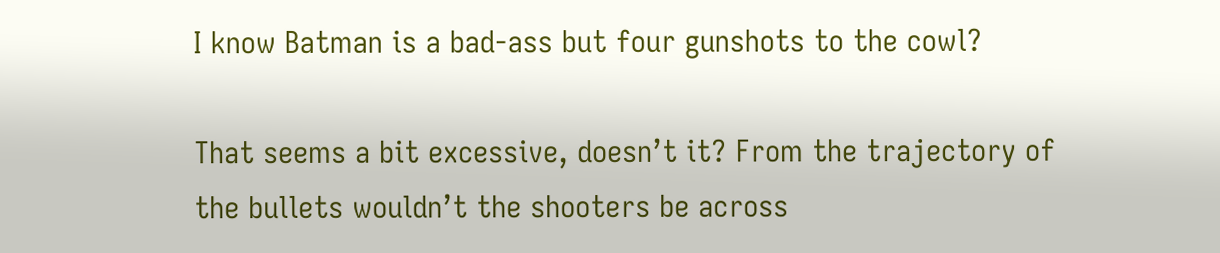I know Batman is a bad-ass but four gunshots to the cowl?

That seems a bit excessive, doesn’t it? From the trajectory of the bullets wouldn’t the shooters be across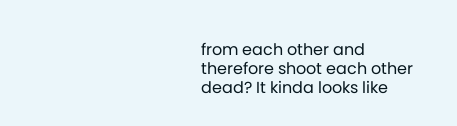from each other and therefore shoot each other dead? It kinda looks like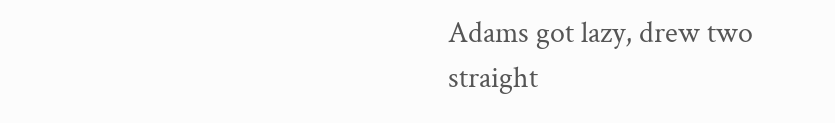Adams got lazy, drew two straight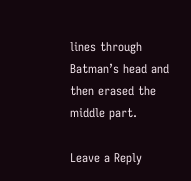lines through Batman’s head and then erased the middle part.

Leave a Reply